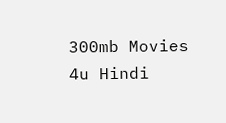300mb Movies 4u Hindi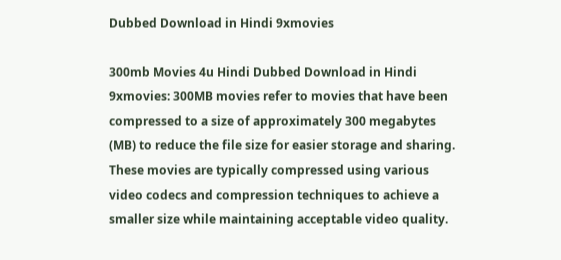Dubbed Download in Hindi 9xmovies

300mb Movies 4u Hindi Dubbed Download in Hindi 9xmovies: 300MB movies refer to movies that have been compressed to a size of approximately 300 megabytes (MB) to reduce the file size for easier storage and sharing. These movies are typically compressed using various video codecs and compression techniques to achieve a smaller size while maintaining acceptable video quality.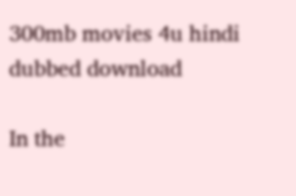300mb movies 4u hindi dubbed download

In the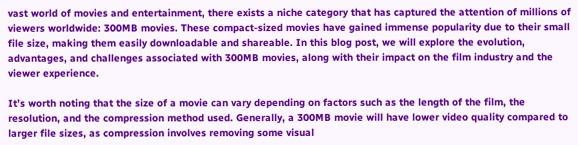vast world of movies and entertainment, there exists a niche category that has captured the attention of millions of viewers worldwide: 300MB movies. These compact-sized movies have gained immense popularity due to their small file size, making them easily downloadable and shareable. In this blog post, we will explore the evolution, advantages, and challenges associated with 300MB movies, along with their impact on the film industry and the viewer experience.

It’s worth noting that the size of a movie can vary depending on factors such as the length of the film, the resolution, and the compression method used. Generally, a 300MB movie will have lower video quality compared to larger file sizes, as compression involves removing some visual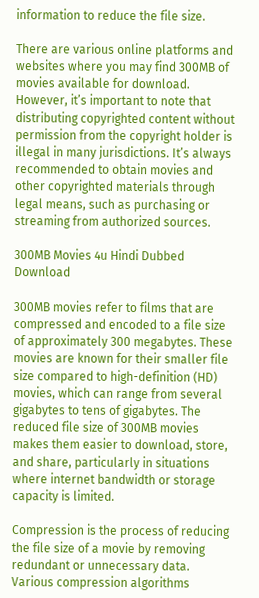information to reduce the file size.

There are various online platforms and websites where you may find 300MB of movies available for download. However, it’s important to note that distributing copyrighted content without permission from the copyright holder is illegal in many jurisdictions. It’s always recommended to obtain movies and other copyrighted materials through legal means, such as purchasing or streaming from authorized sources.

300MB Movies 4u Hindi Dubbed Download

300MB movies refer to films that are compressed and encoded to a file size of approximately 300 megabytes. These movies are known for their smaller file size compared to high-definition (HD) movies, which can range from several gigabytes to tens of gigabytes. The reduced file size of 300MB movies makes them easier to download, store, and share, particularly in situations where internet bandwidth or storage capacity is limited.

Compression is the process of reducing the file size of a movie by removing redundant or unnecessary data. Various compression algorithms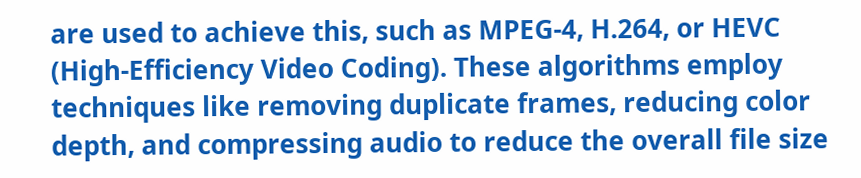are used to achieve this, such as MPEG-4, H.264, or HEVC (High-Efficiency Video Coding). These algorithms employ techniques like removing duplicate frames, reducing color depth, and compressing audio to reduce the overall file size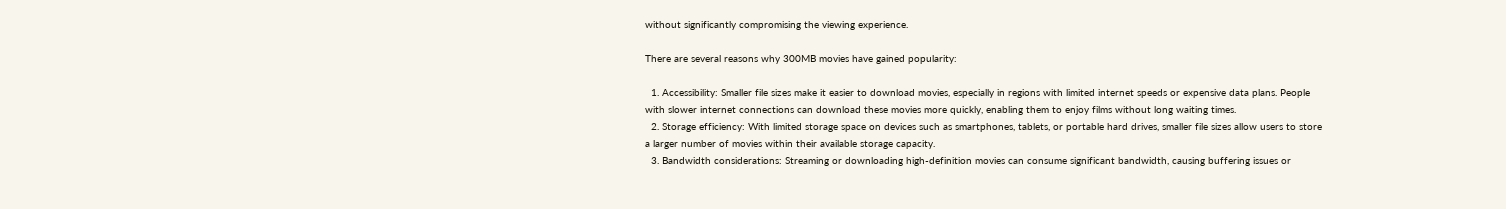without significantly compromising the viewing experience.

There are several reasons why 300MB movies have gained popularity:

  1. Accessibility: Smaller file sizes make it easier to download movies, especially in regions with limited internet speeds or expensive data plans. People with slower internet connections can download these movies more quickly, enabling them to enjoy films without long waiting times.
  2. Storage efficiency: With limited storage space on devices such as smartphones, tablets, or portable hard drives, smaller file sizes allow users to store a larger number of movies within their available storage capacity.
  3. Bandwidth considerations: Streaming or downloading high-definition movies can consume significant bandwidth, causing buffering issues or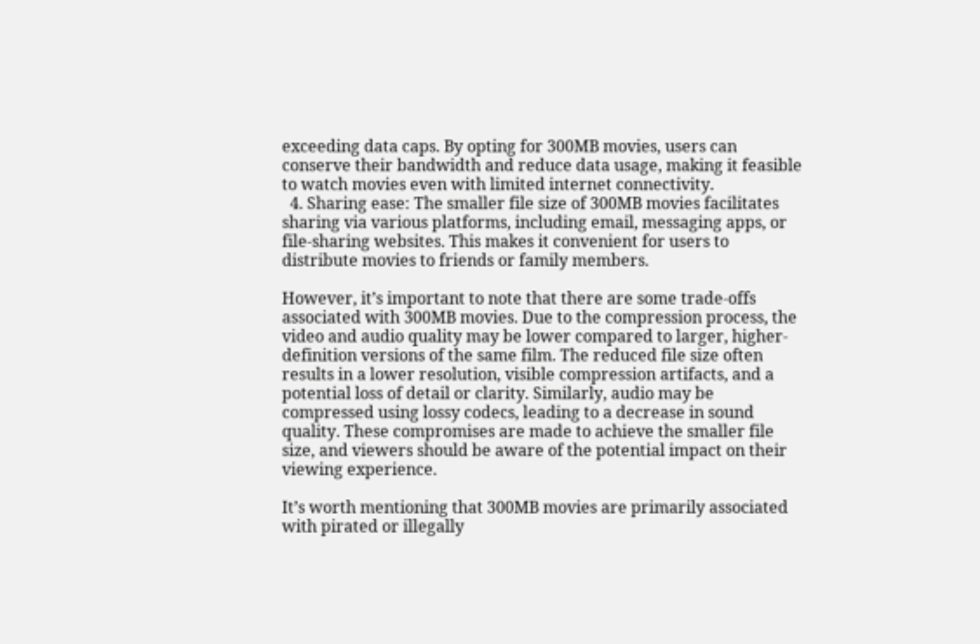exceeding data caps. By opting for 300MB movies, users can conserve their bandwidth and reduce data usage, making it feasible to watch movies even with limited internet connectivity.
  4. Sharing ease: The smaller file size of 300MB movies facilitates sharing via various platforms, including email, messaging apps, or file-sharing websites. This makes it convenient for users to distribute movies to friends or family members.

However, it’s important to note that there are some trade-offs associated with 300MB movies. Due to the compression process, the video and audio quality may be lower compared to larger, higher-definition versions of the same film. The reduced file size often results in a lower resolution, visible compression artifacts, and a potential loss of detail or clarity. Similarly, audio may be compressed using lossy codecs, leading to a decrease in sound quality. These compromises are made to achieve the smaller file size, and viewers should be aware of the potential impact on their viewing experience.

It’s worth mentioning that 300MB movies are primarily associated with pirated or illegally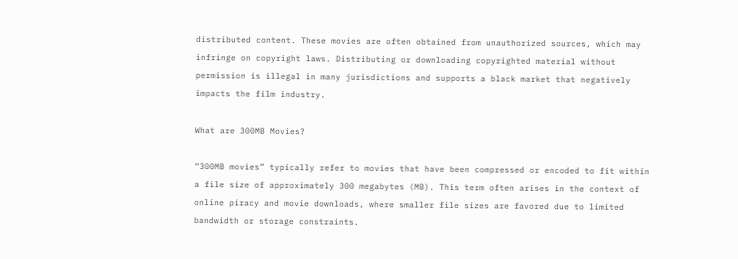distributed content. These movies are often obtained from unauthorized sources, which may infringe on copyright laws. Distributing or downloading copyrighted material without permission is illegal in many jurisdictions and supports a black market that negatively impacts the film industry.

What are 300MB Movies?

“300MB movies” typically refer to movies that have been compressed or encoded to fit within a file size of approximately 300 megabytes (MB). This term often arises in the context of online piracy and movie downloads, where smaller file sizes are favored due to limited bandwidth or storage constraints.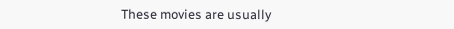These movies are usually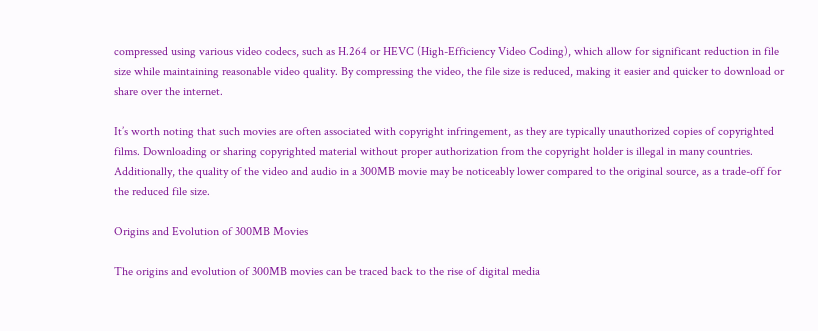compressed using various video codecs, such as H.264 or HEVC (High-Efficiency Video Coding), which allow for significant reduction in file size while maintaining reasonable video quality. By compressing the video, the file size is reduced, making it easier and quicker to download or share over the internet.

It’s worth noting that such movies are often associated with copyright infringement, as they are typically unauthorized copies of copyrighted films. Downloading or sharing copyrighted material without proper authorization from the copyright holder is illegal in many countries. Additionally, the quality of the video and audio in a 300MB movie may be noticeably lower compared to the original source, as a trade-off for the reduced file size.

Origins and Evolution of 300MB Movies

The origins and evolution of 300MB movies can be traced back to the rise of digital media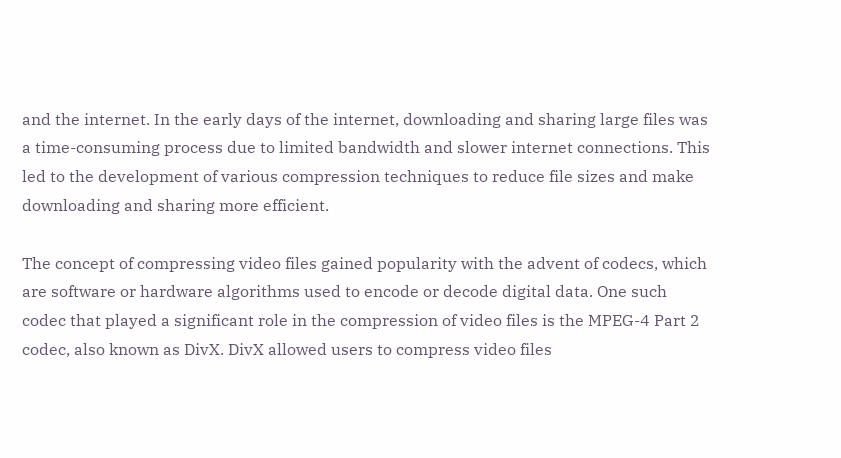and the internet. In the early days of the internet, downloading and sharing large files was a time-consuming process due to limited bandwidth and slower internet connections. This led to the development of various compression techniques to reduce file sizes and make downloading and sharing more efficient.

The concept of compressing video files gained popularity with the advent of codecs, which are software or hardware algorithms used to encode or decode digital data. One such codec that played a significant role in the compression of video files is the MPEG-4 Part 2 codec, also known as DivX. DivX allowed users to compress video files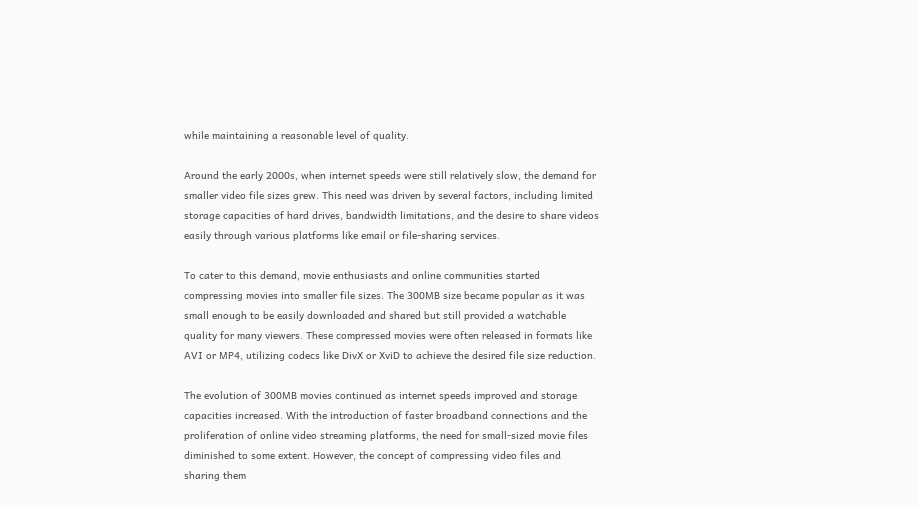while maintaining a reasonable level of quality.

Around the early 2000s, when internet speeds were still relatively slow, the demand for smaller video file sizes grew. This need was driven by several factors, including limited storage capacities of hard drives, bandwidth limitations, and the desire to share videos easily through various platforms like email or file-sharing services.

To cater to this demand, movie enthusiasts and online communities started compressing movies into smaller file sizes. The 300MB size became popular as it was small enough to be easily downloaded and shared but still provided a watchable quality for many viewers. These compressed movies were often released in formats like AVI or MP4, utilizing codecs like DivX or XviD to achieve the desired file size reduction.

The evolution of 300MB movies continued as internet speeds improved and storage capacities increased. With the introduction of faster broadband connections and the proliferation of online video streaming platforms, the need for small-sized movie files diminished to some extent. However, the concept of compressing video files and sharing them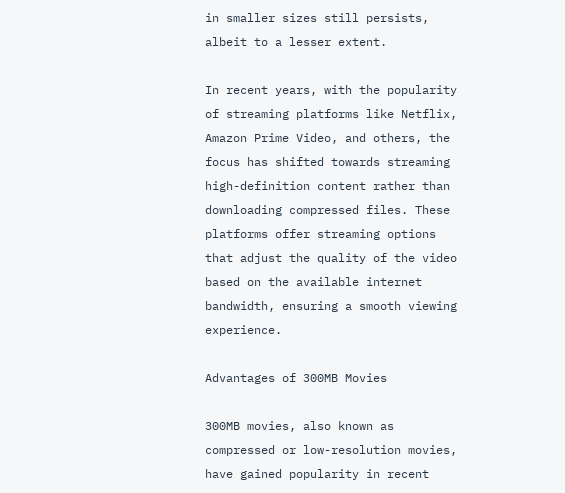in smaller sizes still persists, albeit to a lesser extent.

In recent years, with the popularity of streaming platforms like Netflix, Amazon Prime Video, and others, the focus has shifted towards streaming high-definition content rather than downloading compressed files. These platforms offer streaming options that adjust the quality of the video based on the available internet bandwidth, ensuring a smooth viewing experience.

Advantages of 300MB Movies

300MB movies, also known as compressed or low-resolution movies, have gained popularity in recent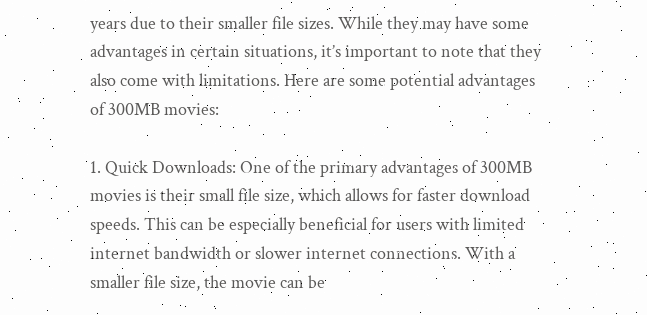years due to their smaller file sizes. While they may have some advantages in certain situations, it’s important to note that they also come with limitations. Here are some potential advantages of 300MB movies:

1. Quick Downloads: One of the primary advantages of 300MB movies is their small file size, which allows for faster download speeds. This can be especially beneficial for users with limited internet bandwidth or slower internet connections. With a smaller file size, the movie can be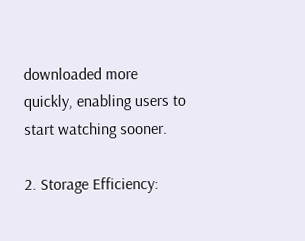downloaded more quickly, enabling users to start watching sooner.

2. Storage Efficiency: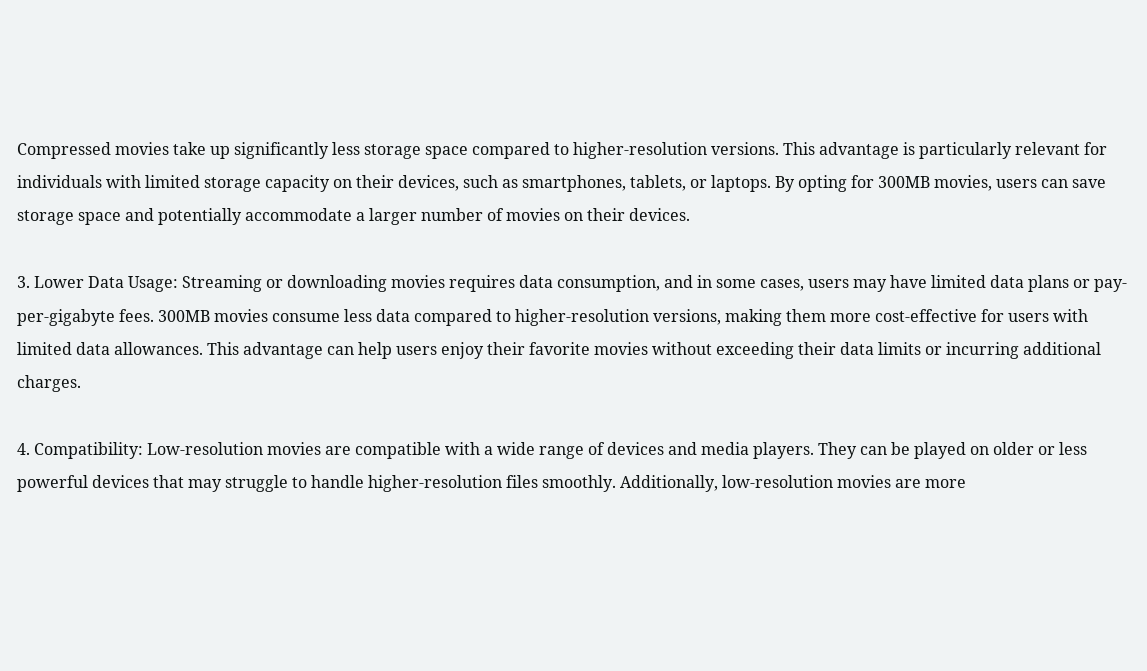Compressed movies take up significantly less storage space compared to higher-resolution versions. This advantage is particularly relevant for individuals with limited storage capacity on their devices, such as smartphones, tablets, or laptops. By opting for 300MB movies, users can save storage space and potentially accommodate a larger number of movies on their devices.

3. Lower Data Usage: Streaming or downloading movies requires data consumption, and in some cases, users may have limited data plans or pay-per-gigabyte fees. 300MB movies consume less data compared to higher-resolution versions, making them more cost-effective for users with limited data allowances. This advantage can help users enjoy their favorite movies without exceeding their data limits or incurring additional charges.

4. Compatibility: Low-resolution movies are compatible with a wide range of devices and media players. They can be played on older or less powerful devices that may struggle to handle higher-resolution files smoothly. Additionally, low-resolution movies are more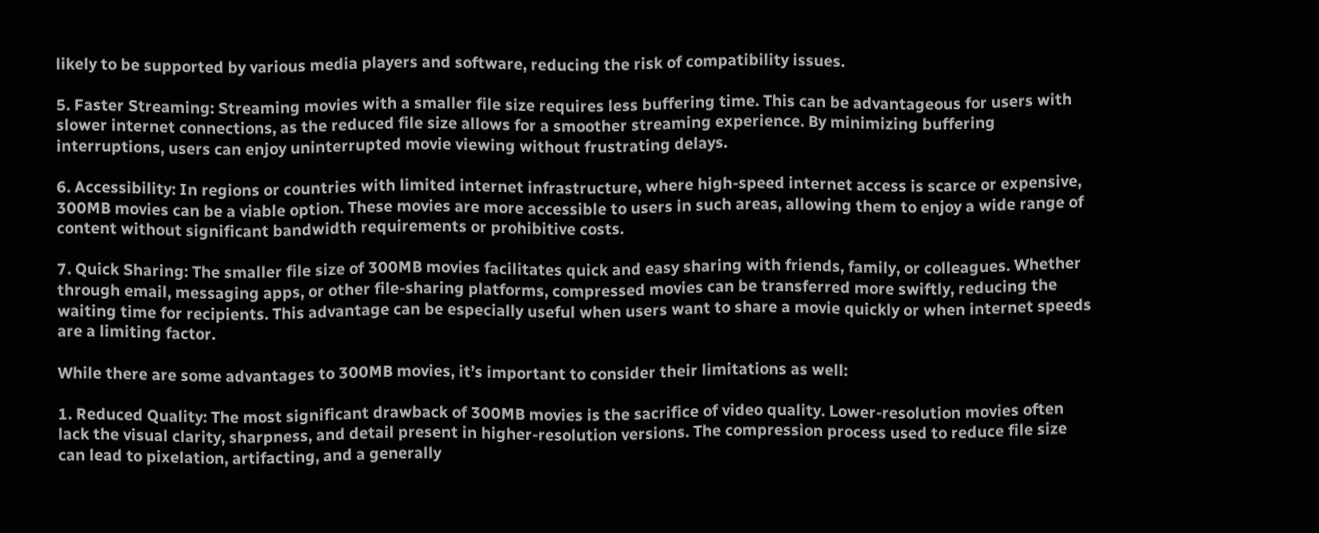likely to be supported by various media players and software, reducing the risk of compatibility issues.

5. Faster Streaming: Streaming movies with a smaller file size requires less buffering time. This can be advantageous for users with slower internet connections, as the reduced file size allows for a smoother streaming experience. By minimizing buffering interruptions, users can enjoy uninterrupted movie viewing without frustrating delays.

6. Accessibility: In regions or countries with limited internet infrastructure, where high-speed internet access is scarce or expensive, 300MB movies can be a viable option. These movies are more accessible to users in such areas, allowing them to enjoy a wide range of content without significant bandwidth requirements or prohibitive costs.

7. Quick Sharing: The smaller file size of 300MB movies facilitates quick and easy sharing with friends, family, or colleagues. Whether through email, messaging apps, or other file-sharing platforms, compressed movies can be transferred more swiftly, reducing the waiting time for recipients. This advantage can be especially useful when users want to share a movie quickly or when internet speeds are a limiting factor.

While there are some advantages to 300MB movies, it’s important to consider their limitations as well:

1. Reduced Quality: The most significant drawback of 300MB movies is the sacrifice of video quality. Lower-resolution movies often lack the visual clarity, sharpness, and detail present in higher-resolution versions. The compression process used to reduce file size can lead to pixelation, artifacting, and a generally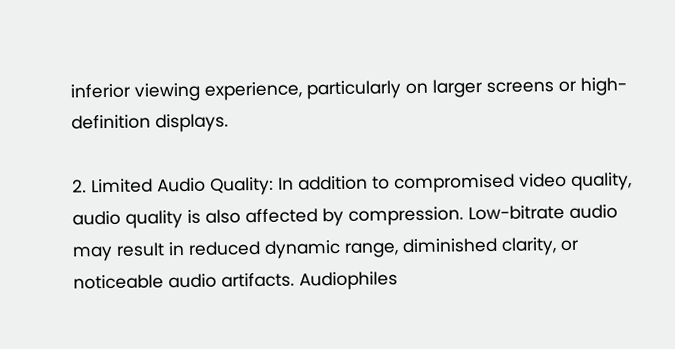inferior viewing experience, particularly on larger screens or high-definition displays.

2. Limited Audio Quality: In addition to compromised video quality, audio quality is also affected by compression. Low-bitrate audio may result in reduced dynamic range, diminished clarity, or noticeable audio artifacts. Audiophiles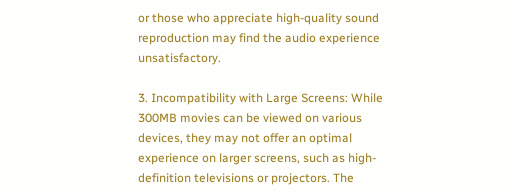or those who appreciate high-quality sound reproduction may find the audio experience unsatisfactory.

3. Incompatibility with Large Screens: While 300MB movies can be viewed on various devices, they may not offer an optimal experience on larger screens, such as high-definition televisions or projectors. The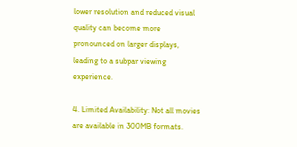lower resolution and reduced visual quality can become more pronounced on larger displays, leading to a subpar viewing experience.

4. Limited Availability: Not all movies are available in 300MB formats.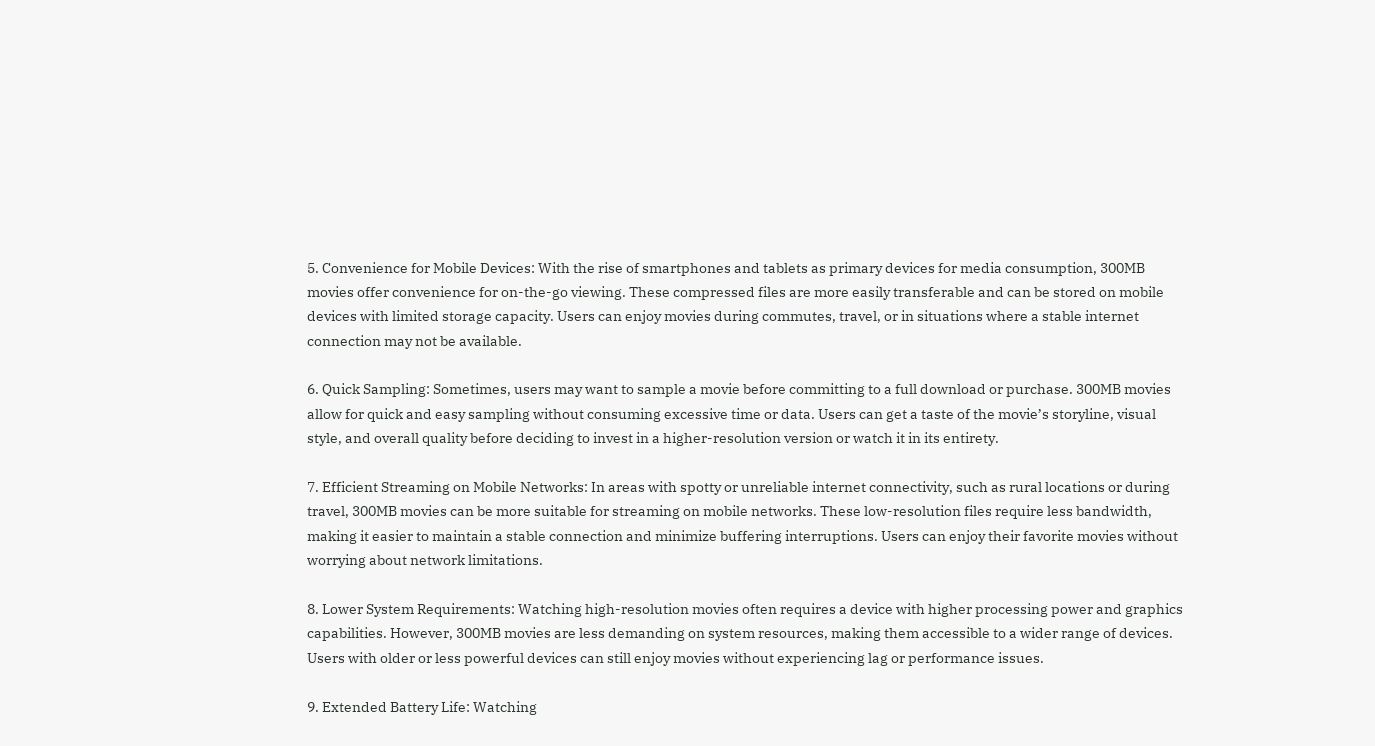5. Convenience for Mobile Devices: With the rise of smartphones and tablets as primary devices for media consumption, 300MB movies offer convenience for on-the-go viewing. These compressed files are more easily transferable and can be stored on mobile devices with limited storage capacity. Users can enjoy movies during commutes, travel, or in situations where a stable internet connection may not be available.

6. Quick Sampling: Sometimes, users may want to sample a movie before committing to a full download or purchase. 300MB movies allow for quick and easy sampling without consuming excessive time or data. Users can get a taste of the movie’s storyline, visual style, and overall quality before deciding to invest in a higher-resolution version or watch it in its entirety.

7. Efficient Streaming on Mobile Networks: In areas with spotty or unreliable internet connectivity, such as rural locations or during travel, 300MB movies can be more suitable for streaming on mobile networks. These low-resolution files require less bandwidth, making it easier to maintain a stable connection and minimize buffering interruptions. Users can enjoy their favorite movies without worrying about network limitations.

8. Lower System Requirements: Watching high-resolution movies often requires a device with higher processing power and graphics capabilities. However, 300MB movies are less demanding on system resources, making them accessible to a wider range of devices. Users with older or less powerful devices can still enjoy movies without experiencing lag or performance issues.

9. Extended Battery Life: Watching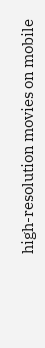high-resolution movies on mobile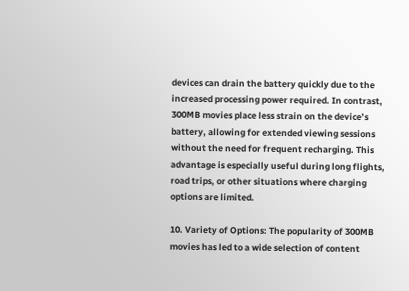devices can drain the battery quickly due to the increased processing power required. In contrast, 300MB movies place less strain on the device’s battery, allowing for extended viewing sessions without the need for frequent recharging. This advantage is especially useful during long flights, road trips, or other situations where charging options are limited.

10. Variety of Options: The popularity of 300MB movies has led to a wide selection of content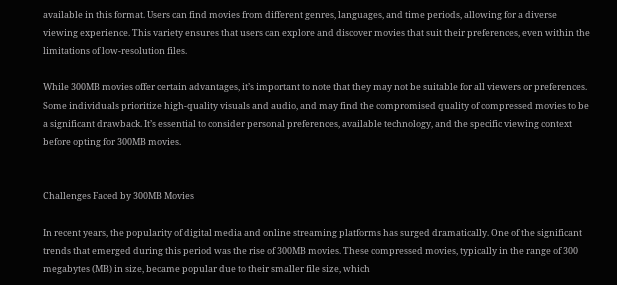available in this format. Users can find movies from different genres, languages, and time periods, allowing for a diverse viewing experience. This variety ensures that users can explore and discover movies that suit their preferences, even within the limitations of low-resolution files.

While 300MB movies offer certain advantages, it’s important to note that they may not be suitable for all viewers or preferences. Some individuals prioritize high-quality visuals and audio, and may find the compromised quality of compressed movies to be a significant drawback. It’s essential to consider personal preferences, available technology, and the specific viewing context before opting for 300MB movies.


Challenges Faced by 300MB Movies

In recent years, the popularity of digital media and online streaming platforms has surged dramatically. One of the significant trends that emerged during this period was the rise of 300MB movies. These compressed movies, typically in the range of 300 megabytes (MB) in size, became popular due to their smaller file size, which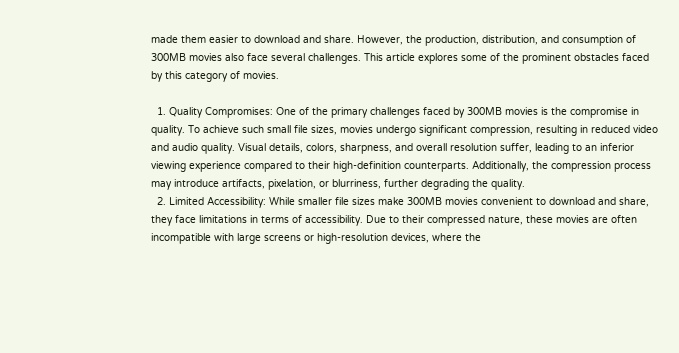made them easier to download and share. However, the production, distribution, and consumption of 300MB movies also face several challenges. This article explores some of the prominent obstacles faced by this category of movies.

  1. Quality Compromises: One of the primary challenges faced by 300MB movies is the compromise in quality. To achieve such small file sizes, movies undergo significant compression, resulting in reduced video and audio quality. Visual details, colors, sharpness, and overall resolution suffer, leading to an inferior viewing experience compared to their high-definition counterparts. Additionally, the compression process may introduce artifacts, pixelation, or blurriness, further degrading the quality.
  2. Limited Accessibility: While smaller file sizes make 300MB movies convenient to download and share, they face limitations in terms of accessibility. Due to their compressed nature, these movies are often incompatible with large screens or high-resolution devices, where the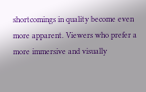shortcomings in quality become even more apparent. Viewers who prefer a more immersive and visually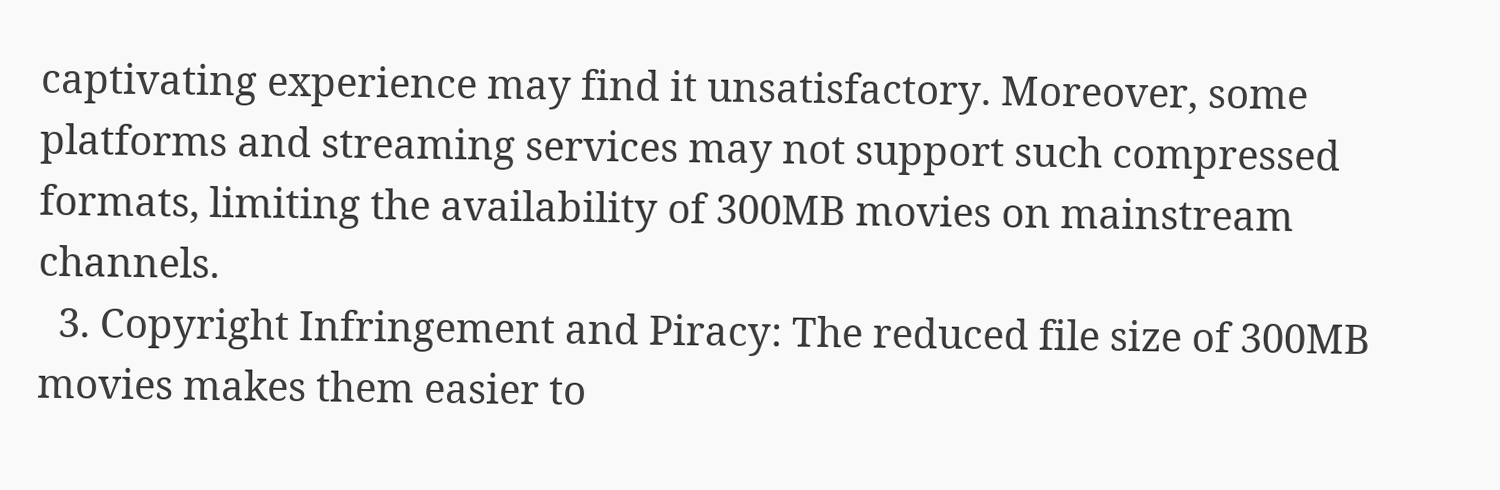captivating experience may find it unsatisfactory. Moreover, some platforms and streaming services may not support such compressed formats, limiting the availability of 300MB movies on mainstream channels.
  3. Copyright Infringement and Piracy: The reduced file size of 300MB movies makes them easier to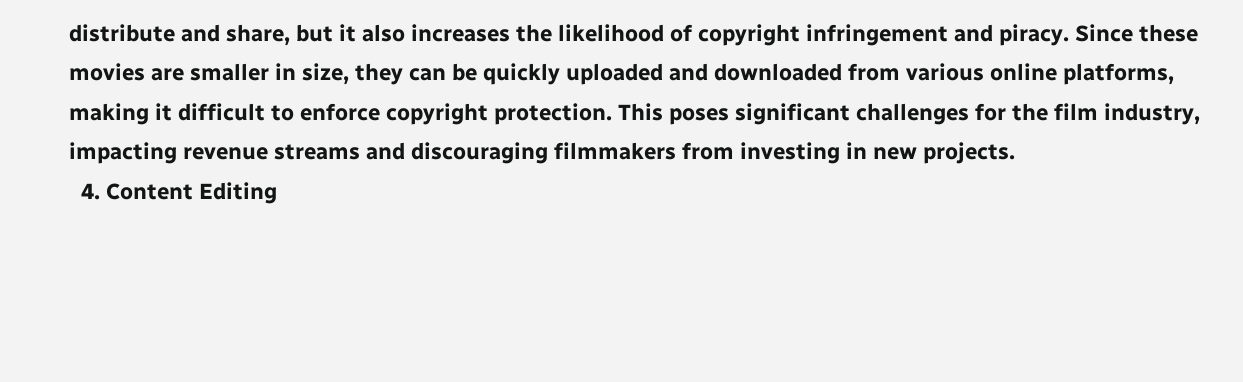distribute and share, but it also increases the likelihood of copyright infringement and piracy. Since these movies are smaller in size, they can be quickly uploaded and downloaded from various online platforms, making it difficult to enforce copyright protection. This poses significant challenges for the film industry, impacting revenue streams and discouraging filmmakers from investing in new projects.
  4. Content Editing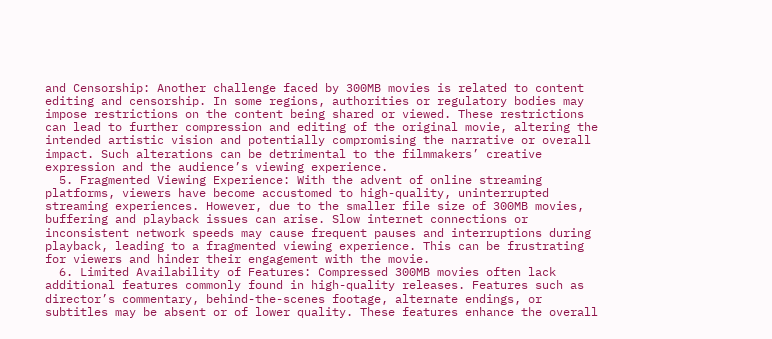and Censorship: Another challenge faced by 300MB movies is related to content editing and censorship. In some regions, authorities or regulatory bodies may impose restrictions on the content being shared or viewed. These restrictions can lead to further compression and editing of the original movie, altering the intended artistic vision and potentially compromising the narrative or overall impact. Such alterations can be detrimental to the filmmakers’ creative expression and the audience’s viewing experience.
  5. Fragmented Viewing Experience: With the advent of online streaming platforms, viewers have become accustomed to high-quality, uninterrupted streaming experiences. However, due to the smaller file size of 300MB movies, buffering and playback issues can arise. Slow internet connections or inconsistent network speeds may cause frequent pauses and interruptions during playback, leading to a fragmented viewing experience. This can be frustrating for viewers and hinder their engagement with the movie.
  6. Limited Availability of Features: Compressed 300MB movies often lack additional features commonly found in high-quality releases. Features such as director’s commentary, behind-the-scenes footage, alternate endings, or subtitles may be absent or of lower quality. These features enhance the overall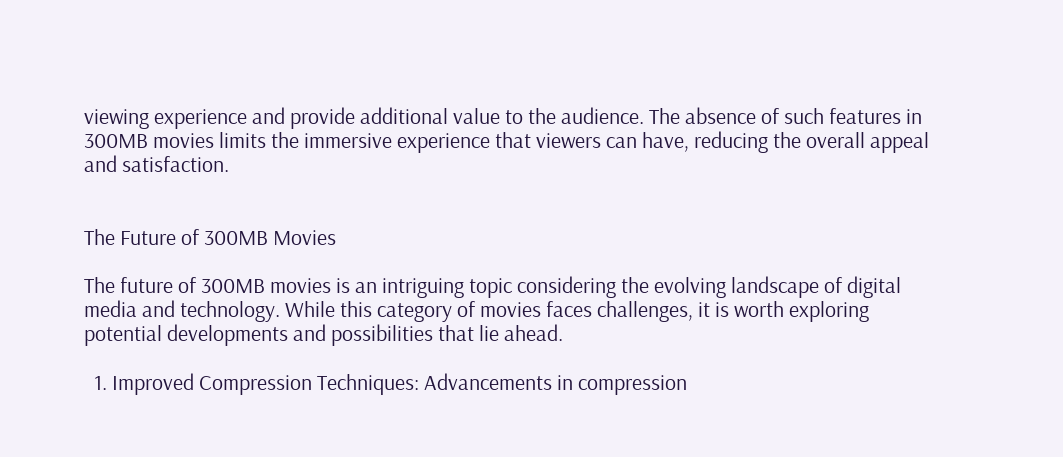viewing experience and provide additional value to the audience. The absence of such features in 300MB movies limits the immersive experience that viewers can have, reducing the overall appeal and satisfaction.


The Future of 300MB Movies

The future of 300MB movies is an intriguing topic considering the evolving landscape of digital media and technology. While this category of movies faces challenges, it is worth exploring potential developments and possibilities that lie ahead.

  1. Improved Compression Techniques: Advancements in compression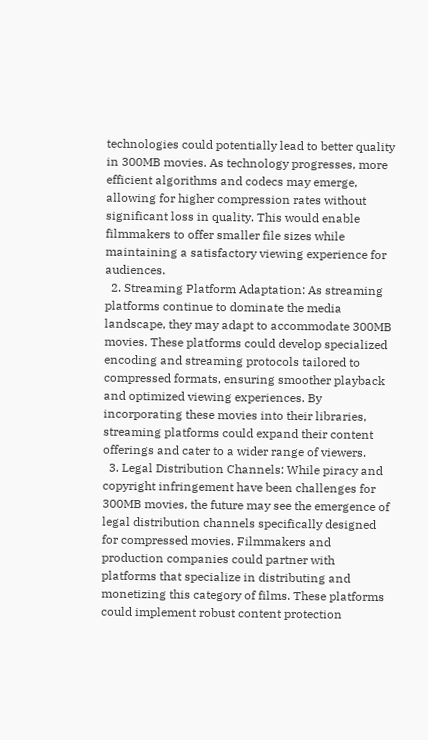technologies could potentially lead to better quality in 300MB movies. As technology progresses, more efficient algorithms and codecs may emerge, allowing for higher compression rates without significant loss in quality. This would enable filmmakers to offer smaller file sizes while maintaining a satisfactory viewing experience for audiences.
  2. Streaming Platform Adaptation: As streaming platforms continue to dominate the media landscape, they may adapt to accommodate 300MB movies. These platforms could develop specialized encoding and streaming protocols tailored to compressed formats, ensuring smoother playback and optimized viewing experiences. By incorporating these movies into their libraries, streaming platforms could expand their content offerings and cater to a wider range of viewers.
  3. Legal Distribution Channels: While piracy and copyright infringement have been challenges for 300MB movies, the future may see the emergence of legal distribution channels specifically designed for compressed movies. Filmmakers and production companies could partner with platforms that specialize in distributing and monetizing this category of films. These platforms could implement robust content protection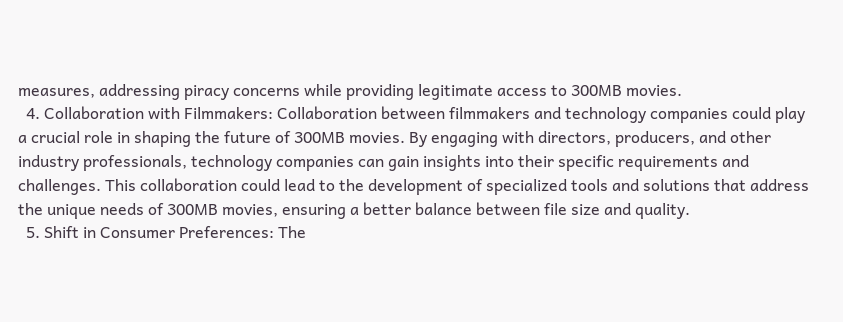measures, addressing piracy concerns while providing legitimate access to 300MB movies.
  4. Collaboration with Filmmakers: Collaboration between filmmakers and technology companies could play a crucial role in shaping the future of 300MB movies. By engaging with directors, producers, and other industry professionals, technology companies can gain insights into their specific requirements and challenges. This collaboration could lead to the development of specialized tools and solutions that address the unique needs of 300MB movies, ensuring a better balance between file size and quality.
  5. Shift in Consumer Preferences: The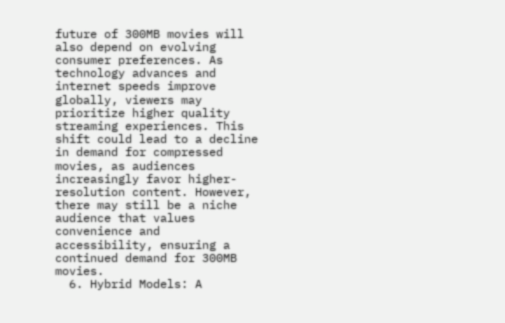future of 300MB movies will also depend on evolving consumer preferences. As technology advances and internet speeds improve globally, viewers may prioritize higher quality streaming experiences. This shift could lead to a decline in demand for compressed movies, as audiences increasingly favor higher-resolution content. However, there may still be a niche audience that values convenience and accessibility, ensuring a continued demand for 300MB movies.
  6. Hybrid Models: A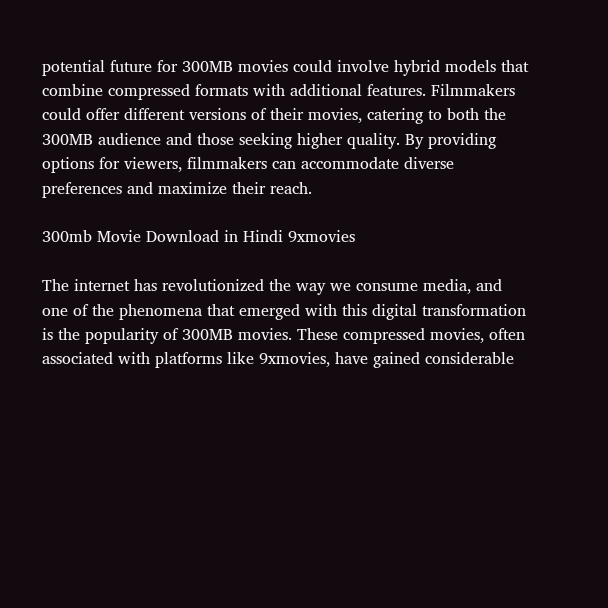potential future for 300MB movies could involve hybrid models that combine compressed formats with additional features. Filmmakers could offer different versions of their movies, catering to both the 300MB audience and those seeking higher quality. By providing options for viewers, filmmakers can accommodate diverse preferences and maximize their reach.

300mb Movie Download in Hindi 9xmovies

The internet has revolutionized the way we consume media, and one of the phenomena that emerged with this digital transformation is the popularity of 300MB movies. These compressed movies, often associated with platforms like 9xmovies, have gained considerable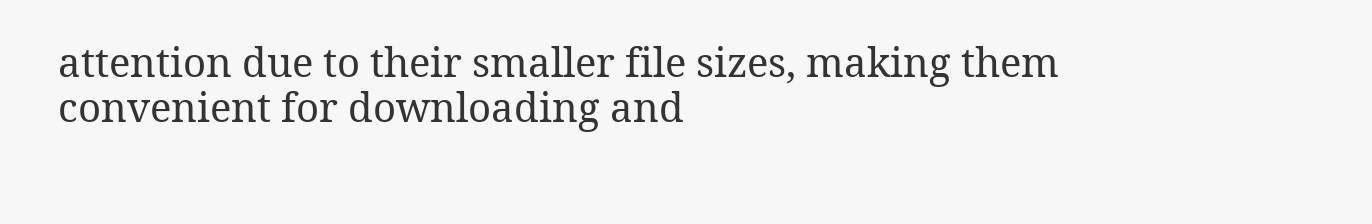attention due to their smaller file sizes, making them convenient for downloading and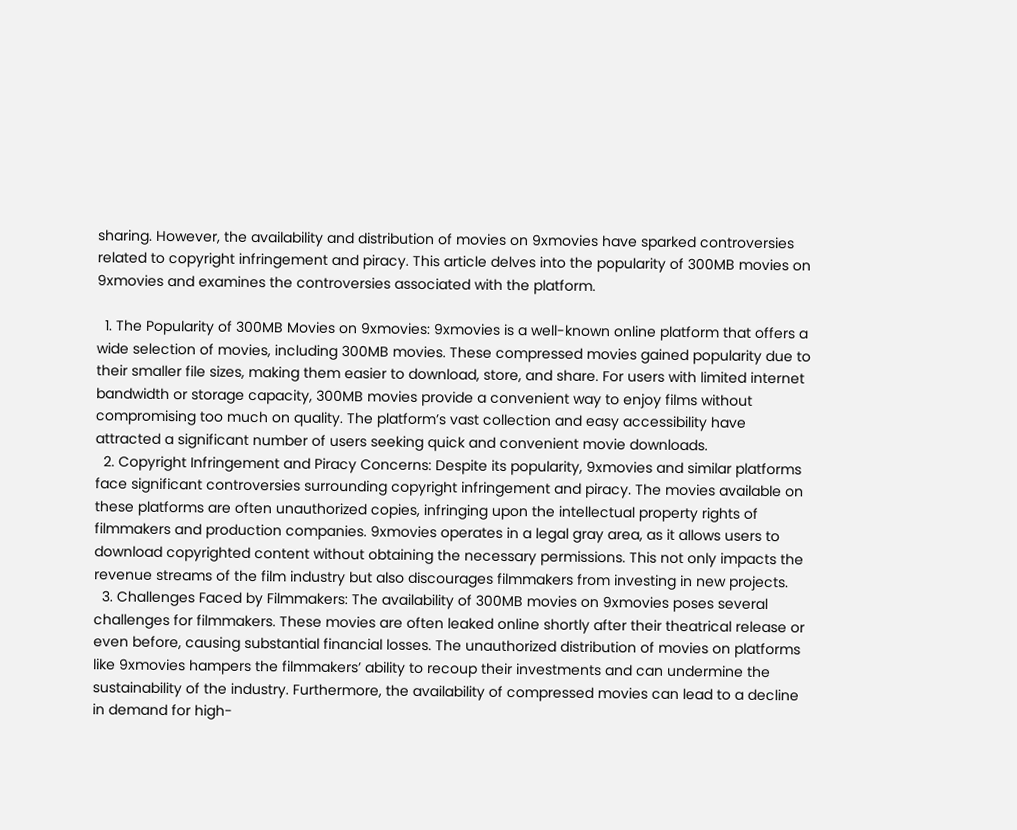sharing. However, the availability and distribution of movies on 9xmovies have sparked controversies related to copyright infringement and piracy. This article delves into the popularity of 300MB movies on 9xmovies and examines the controversies associated with the platform.

  1. The Popularity of 300MB Movies on 9xmovies: 9xmovies is a well-known online platform that offers a wide selection of movies, including 300MB movies. These compressed movies gained popularity due to their smaller file sizes, making them easier to download, store, and share. For users with limited internet bandwidth or storage capacity, 300MB movies provide a convenient way to enjoy films without compromising too much on quality. The platform’s vast collection and easy accessibility have attracted a significant number of users seeking quick and convenient movie downloads.
  2. Copyright Infringement and Piracy Concerns: Despite its popularity, 9xmovies and similar platforms face significant controversies surrounding copyright infringement and piracy. The movies available on these platforms are often unauthorized copies, infringing upon the intellectual property rights of filmmakers and production companies. 9xmovies operates in a legal gray area, as it allows users to download copyrighted content without obtaining the necessary permissions. This not only impacts the revenue streams of the film industry but also discourages filmmakers from investing in new projects.
  3. Challenges Faced by Filmmakers: The availability of 300MB movies on 9xmovies poses several challenges for filmmakers. These movies are often leaked online shortly after their theatrical release or even before, causing substantial financial losses. The unauthorized distribution of movies on platforms like 9xmovies hampers the filmmakers’ ability to recoup their investments and can undermine the sustainability of the industry. Furthermore, the availability of compressed movies can lead to a decline in demand for high-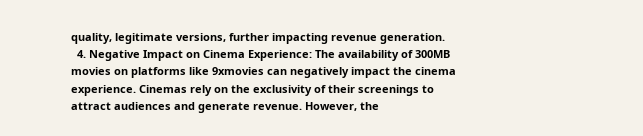quality, legitimate versions, further impacting revenue generation.
  4. Negative Impact on Cinema Experience: The availability of 300MB movies on platforms like 9xmovies can negatively impact the cinema experience. Cinemas rely on the exclusivity of their screenings to attract audiences and generate revenue. However, the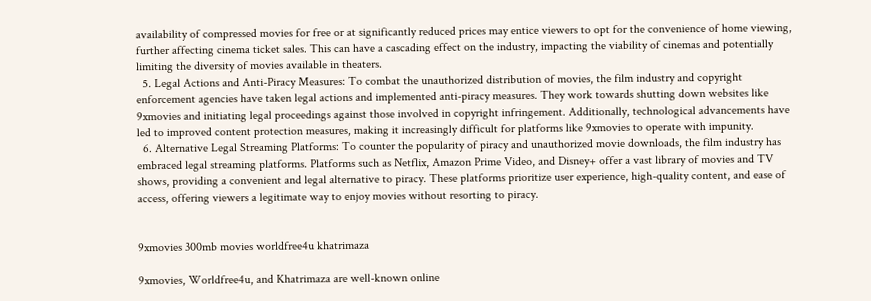availability of compressed movies for free or at significantly reduced prices may entice viewers to opt for the convenience of home viewing, further affecting cinema ticket sales. This can have a cascading effect on the industry, impacting the viability of cinemas and potentially limiting the diversity of movies available in theaters.
  5. Legal Actions and Anti-Piracy Measures: To combat the unauthorized distribution of movies, the film industry and copyright enforcement agencies have taken legal actions and implemented anti-piracy measures. They work towards shutting down websites like 9xmovies and initiating legal proceedings against those involved in copyright infringement. Additionally, technological advancements have led to improved content protection measures, making it increasingly difficult for platforms like 9xmovies to operate with impunity.
  6. Alternative Legal Streaming Platforms: To counter the popularity of piracy and unauthorized movie downloads, the film industry has embraced legal streaming platforms. Platforms such as Netflix, Amazon Prime Video, and Disney+ offer a vast library of movies and TV shows, providing a convenient and legal alternative to piracy. These platforms prioritize user experience, high-quality content, and ease of access, offering viewers a legitimate way to enjoy movies without resorting to piracy.


9xmovies 300mb movies worldfree4u khatrimaza

9xmovies, Worldfree4u, and Khatrimaza are well-known online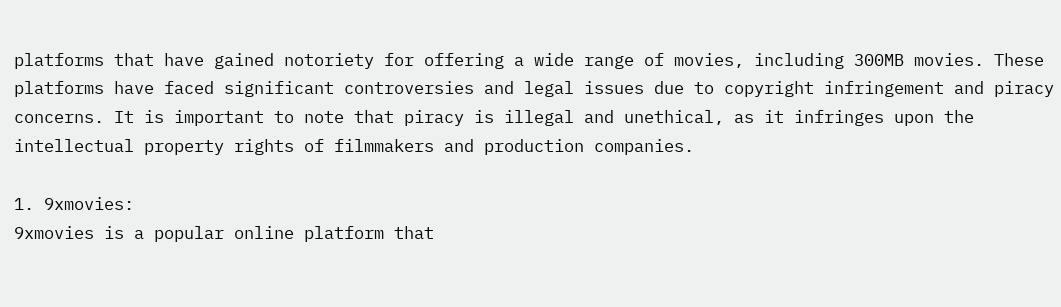platforms that have gained notoriety for offering a wide range of movies, including 300MB movies. These platforms have faced significant controversies and legal issues due to copyright infringement and piracy concerns. It is important to note that piracy is illegal and unethical, as it infringes upon the intellectual property rights of filmmakers and production companies.

1. 9xmovies:
9xmovies is a popular online platform that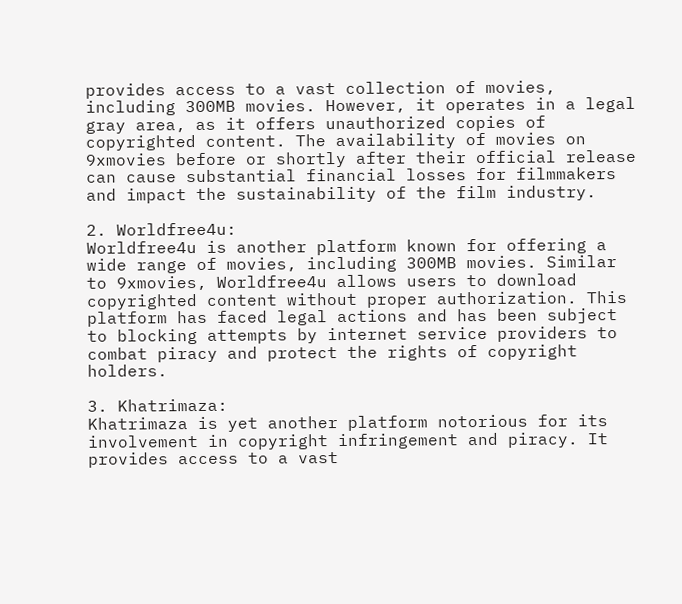provides access to a vast collection of movies, including 300MB movies. However, it operates in a legal gray area, as it offers unauthorized copies of copyrighted content. The availability of movies on 9xmovies before or shortly after their official release can cause substantial financial losses for filmmakers and impact the sustainability of the film industry.

2. Worldfree4u:
Worldfree4u is another platform known for offering a wide range of movies, including 300MB movies. Similar to 9xmovies, Worldfree4u allows users to download copyrighted content without proper authorization. This platform has faced legal actions and has been subject to blocking attempts by internet service providers to combat piracy and protect the rights of copyright holders.

3. Khatrimaza:
Khatrimaza is yet another platform notorious for its involvement in copyright infringement and piracy. It provides access to a vast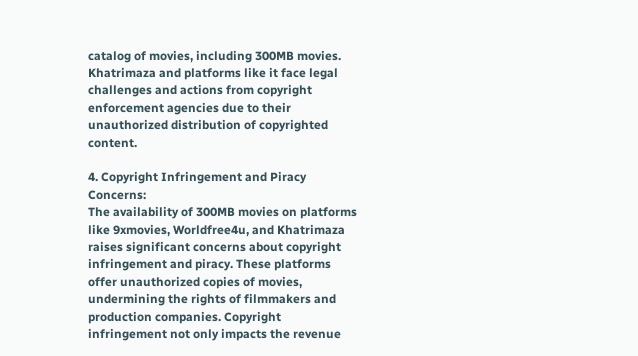catalog of movies, including 300MB movies. Khatrimaza and platforms like it face legal challenges and actions from copyright enforcement agencies due to their unauthorized distribution of copyrighted content.

4. Copyright Infringement and Piracy Concerns:
The availability of 300MB movies on platforms like 9xmovies, Worldfree4u, and Khatrimaza raises significant concerns about copyright infringement and piracy. These platforms offer unauthorized copies of movies, undermining the rights of filmmakers and production companies. Copyright infringement not only impacts the revenue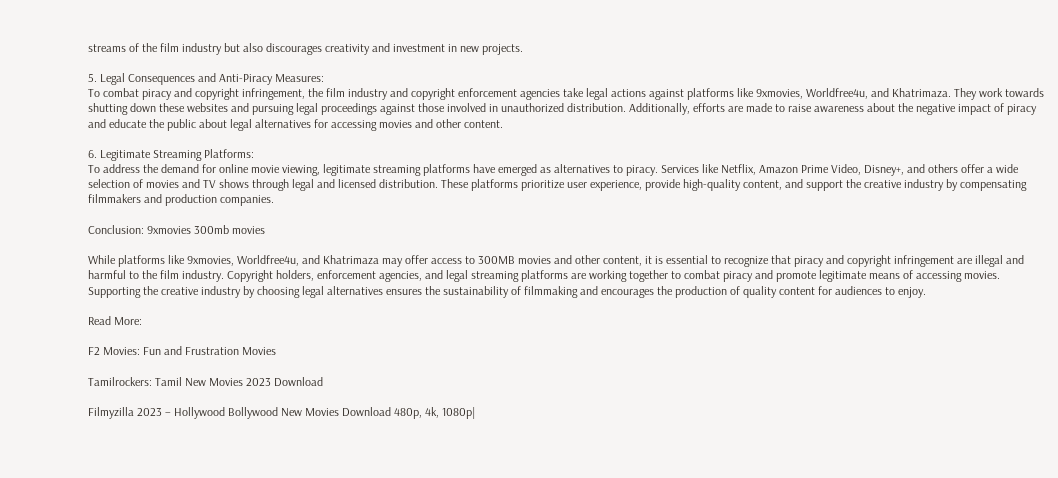streams of the film industry but also discourages creativity and investment in new projects.

5. Legal Consequences and Anti-Piracy Measures:
To combat piracy and copyright infringement, the film industry and copyright enforcement agencies take legal actions against platforms like 9xmovies, Worldfree4u, and Khatrimaza. They work towards shutting down these websites and pursuing legal proceedings against those involved in unauthorized distribution. Additionally, efforts are made to raise awareness about the negative impact of piracy and educate the public about legal alternatives for accessing movies and other content.

6. Legitimate Streaming Platforms:
To address the demand for online movie viewing, legitimate streaming platforms have emerged as alternatives to piracy. Services like Netflix, Amazon Prime Video, Disney+, and others offer a wide selection of movies and TV shows through legal and licensed distribution. These platforms prioritize user experience, provide high-quality content, and support the creative industry by compensating filmmakers and production companies.

Conclusion: 9xmovies 300mb movies

While platforms like 9xmovies, Worldfree4u, and Khatrimaza may offer access to 300MB movies and other content, it is essential to recognize that piracy and copyright infringement are illegal and harmful to the film industry. Copyright holders, enforcement agencies, and legal streaming platforms are working together to combat piracy and promote legitimate means of accessing movies. Supporting the creative industry by choosing legal alternatives ensures the sustainability of filmmaking and encourages the production of quality content for audiences to enjoy.

Read More:

F2 Movies: Fun and Frustration Movies

Tamilrockers: Tamil New Movies 2023 Download

Filmyzilla 2023 – Hollywood Bollywood New Movies Download 480p, 4k, 1080p|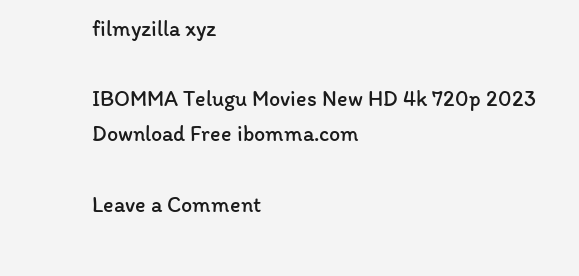filmyzilla xyz

IBOMMA Telugu Movies New HD 4k 720p 2023 Download Free ibomma.com

Leave a Comment